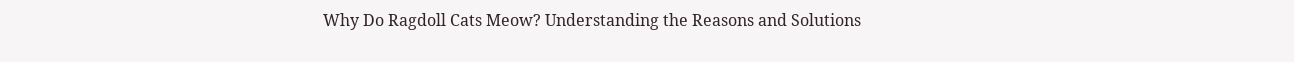Why Do Ragdoll Cats Meow? Understanding the Reasons and Solutions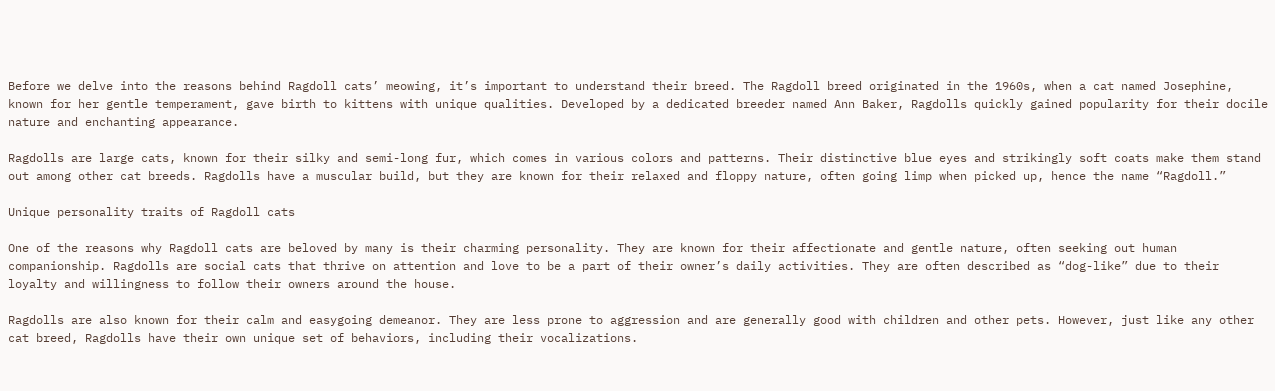Before we delve into the reasons behind Ragdoll cats’ meowing, it’s important to understand their breed. The Ragdoll breed originated in the 1960s, when a cat named Josephine, known for her gentle temperament, gave birth to kittens with unique qualities. Developed by a dedicated breeder named Ann Baker, Ragdolls quickly gained popularity for their docile nature and enchanting appearance.

Ragdolls are large cats, known for their silky and semi-long fur, which comes in various colors and patterns. Their distinctive blue eyes and strikingly soft coats make them stand out among other cat breeds. Ragdolls have a muscular build, but they are known for their relaxed and floppy nature, often going limp when picked up, hence the name “Ragdoll.”

Unique personality traits of Ragdoll cats

One of the reasons why Ragdoll cats are beloved by many is their charming personality. They are known for their affectionate and gentle nature, often seeking out human companionship. Ragdolls are social cats that thrive on attention and love to be a part of their owner’s daily activities. They are often described as “dog-like” due to their loyalty and willingness to follow their owners around the house.

Ragdolls are also known for their calm and easygoing demeanor. They are less prone to aggression and are generally good with children and other pets. However, just like any other cat breed, Ragdolls have their own unique set of behaviors, including their vocalizations.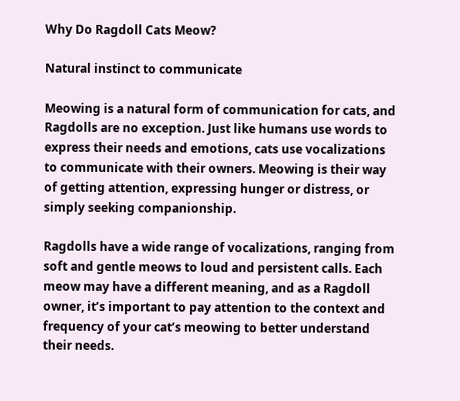Why Do Ragdoll Cats Meow?

Natural instinct to communicate

Meowing is a natural form of communication for cats, and Ragdolls are no exception. Just like humans use words to express their needs and emotions, cats use vocalizations to communicate with their owners. Meowing is their way of getting attention, expressing hunger or distress, or simply seeking companionship.

Ragdolls have a wide range of vocalizations, ranging from soft and gentle meows to loud and persistent calls. Each meow may have a different meaning, and as a Ragdoll owner, it’s important to pay attention to the context and frequency of your cat’s meowing to better understand their needs.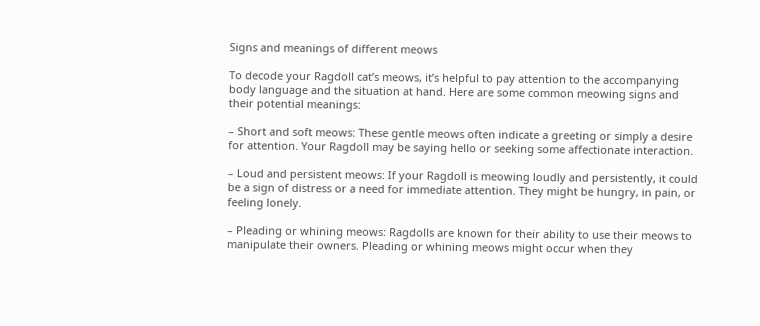Signs and meanings of different meows

To decode your Ragdoll cat’s meows, it’s helpful to pay attention to the accompanying body language and the situation at hand. Here are some common meowing signs and their potential meanings:

– Short and soft meows: These gentle meows often indicate a greeting or simply a desire for attention. Your Ragdoll may be saying hello or seeking some affectionate interaction.

– Loud and persistent meows: If your Ragdoll is meowing loudly and persistently, it could be a sign of distress or a need for immediate attention. They might be hungry, in pain, or feeling lonely.

– Pleading or whining meows: Ragdolls are known for their ability to use their meows to manipulate their owners. Pleading or whining meows might occur when they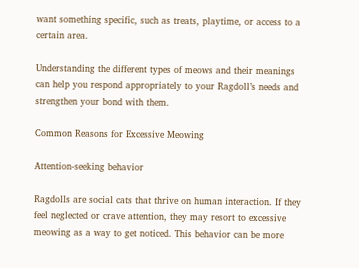want something specific, such as treats, playtime, or access to a certain area.

Understanding the different types of meows and their meanings can help you respond appropriately to your Ragdoll’s needs and strengthen your bond with them.

Common Reasons for Excessive Meowing

Attention-seeking behavior

Ragdolls are social cats that thrive on human interaction. If they feel neglected or crave attention, they may resort to excessive meowing as a way to get noticed. This behavior can be more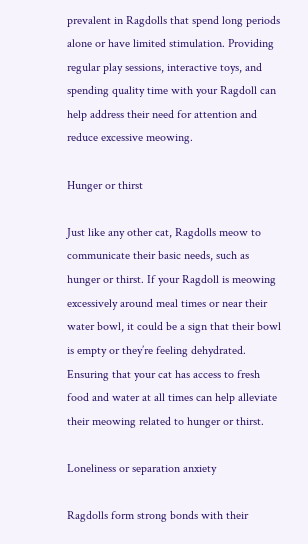prevalent in Ragdolls that spend long periods alone or have limited stimulation. Providing regular play sessions, interactive toys, and spending quality time with your Ragdoll can help address their need for attention and reduce excessive meowing.

Hunger or thirst

Just like any other cat, Ragdolls meow to communicate their basic needs, such as hunger or thirst. If your Ragdoll is meowing excessively around meal times or near their water bowl, it could be a sign that their bowl is empty or they’re feeling dehydrated. Ensuring that your cat has access to fresh food and water at all times can help alleviate their meowing related to hunger or thirst.

Loneliness or separation anxiety

Ragdolls form strong bonds with their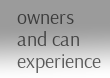owners and can experience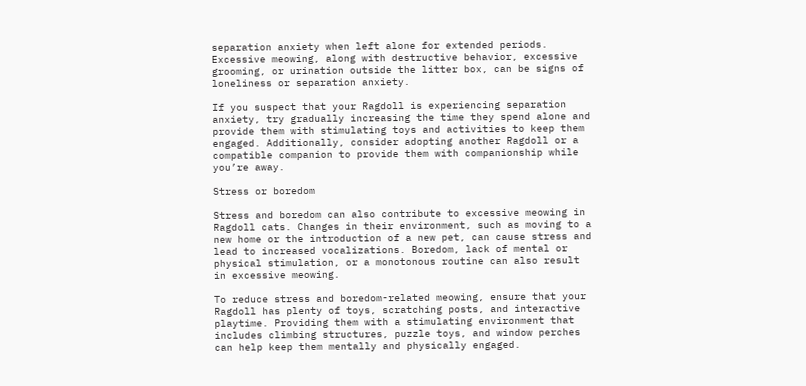separation anxiety when left alone for extended periods. Excessive meowing, along with destructive behavior, excessive grooming, or urination outside the litter box, can be signs of loneliness or separation anxiety.

If you suspect that your Ragdoll is experiencing separation anxiety, try gradually increasing the time they spend alone and provide them with stimulating toys and activities to keep them engaged. Additionally, consider adopting another Ragdoll or a compatible companion to provide them with companionship while you’re away.

Stress or boredom

Stress and boredom can also contribute to excessive meowing in Ragdoll cats. Changes in their environment, such as moving to a new home or the introduction of a new pet, can cause stress and lead to increased vocalizations. Boredom, lack of mental or physical stimulation, or a monotonous routine can also result in excessive meowing.

To reduce stress and boredom-related meowing, ensure that your Ragdoll has plenty of toys, scratching posts, and interactive playtime. Providing them with a stimulating environment that includes climbing structures, puzzle toys, and window perches can help keep them mentally and physically engaged.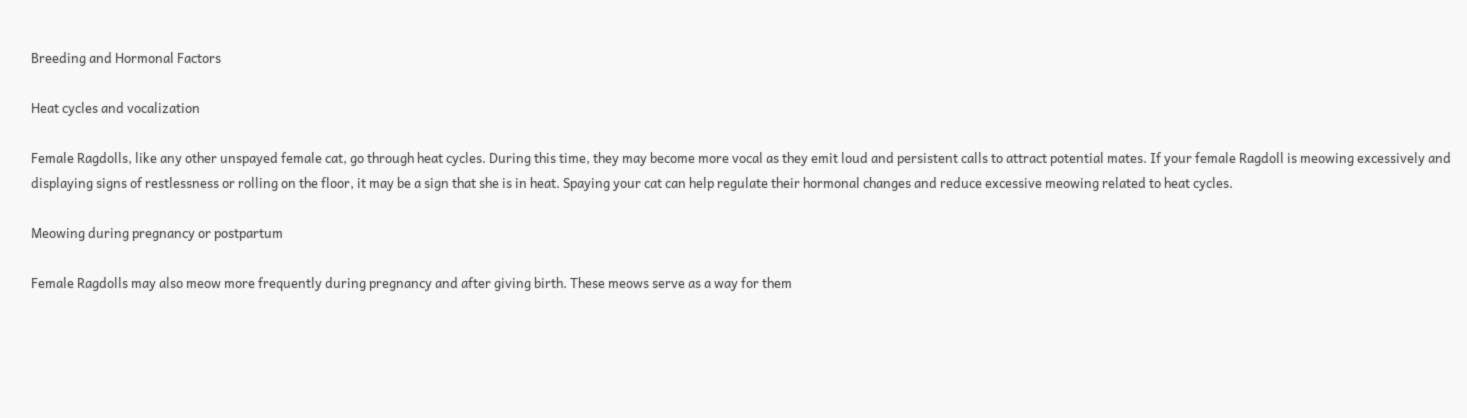Breeding and Hormonal Factors

Heat cycles and vocalization

Female Ragdolls, like any other unspayed female cat, go through heat cycles. During this time, they may become more vocal as they emit loud and persistent calls to attract potential mates. If your female Ragdoll is meowing excessively and displaying signs of restlessness or rolling on the floor, it may be a sign that she is in heat. Spaying your cat can help regulate their hormonal changes and reduce excessive meowing related to heat cycles.

Meowing during pregnancy or postpartum

Female Ragdolls may also meow more frequently during pregnancy and after giving birth. These meows serve as a way for them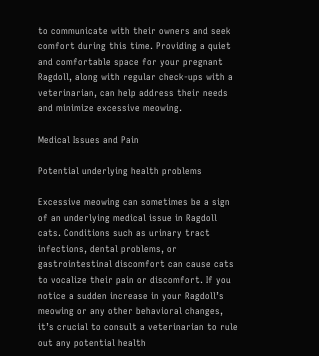to communicate with their owners and seek comfort during this time. Providing a quiet and comfortable space for your pregnant Ragdoll, along with regular check-ups with a veterinarian, can help address their needs and minimize excessive meowing.

Medical Issues and Pain

Potential underlying health problems

Excessive meowing can sometimes be a sign of an underlying medical issue in Ragdoll cats. Conditions such as urinary tract infections, dental problems, or gastrointestinal discomfort can cause cats to vocalize their pain or discomfort. If you notice a sudden increase in your Ragdoll’s meowing or any other behavioral changes, it’s crucial to consult a veterinarian to rule out any potential health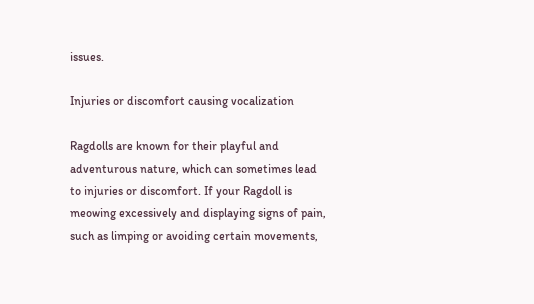issues.

Injuries or discomfort causing vocalization

Ragdolls are known for their playful and adventurous nature, which can sometimes lead to injuries or discomfort. If your Ragdoll is meowing excessively and displaying signs of pain, such as limping or avoiding certain movements,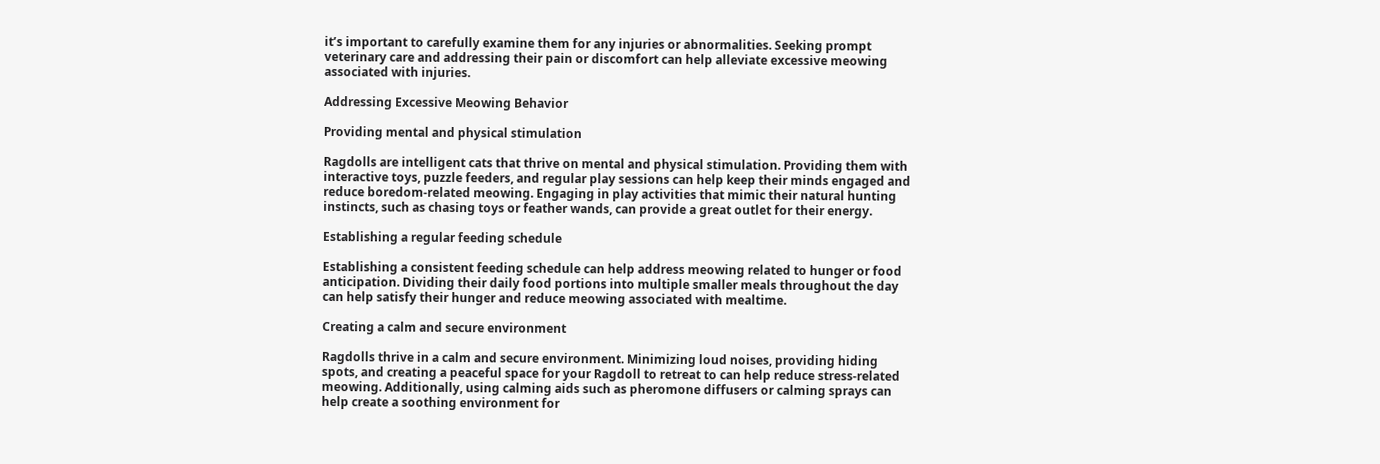it’s important to carefully examine them for any injuries or abnormalities. Seeking prompt veterinary care and addressing their pain or discomfort can help alleviate excessive meowing associated with injuries.

Addressing Excessive Meowing Behavior

Providing mental and physical stimulation

Ragdolls are intelligent cats that thrive on mental and physical stimulation. Providing them with interactive toys, puzzle feeders, and regular play sessions can help keep their minds engaged and reduce boredom-related meowing. Engaging in play activities that mimic their natural hunting instincts, such as chasing toys or feather wands, can provide a great outlet for their energy.

Establishing a regular feeding schedule

Establishing a consistent feeding schedule can help address meowing related to hunger or food anticipation. Dividing their daily food portions into multiple smaller meals throughout the day can help satisfy their hunger and reduce meowing associated with mealtime.

Creating a calm and secure environment

Ragdolls thrive in a calm and secure environment. Minimizing loud noises, providing hiding spots, and creating a peaceful space for your Ragdoll to retreat to can help reduce stress-related meowing. Additionally, using calming aids such as pheromone diffusers or calming sprays can help create a soothing environment for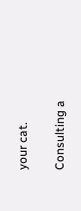your cat.

Consulting a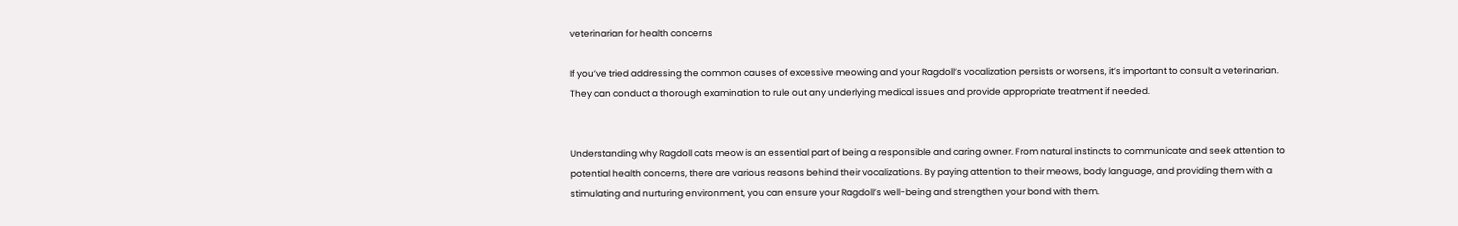veterinarian for health concerns

If you’ve tried addressing the common causes of excessive meowing and your Ragdoll’s vocalization persists or worsens, it’s important to consult a veterinarian. They can conduct a thorough examination to rule out any underlying medical issues and provide appropriate treatment if needed.


Understanding why Ragdoll cats meow is an essential part of being a responsible and caring owner. From natural instincts to communicate and seek attention to potential health concerns, there are various reasons behind their vocalizations. By paying attention to their meows, body language, and providing them with a stimulating and nurturing environment, you can ensure your Ragdoll’s well-being and strengthen your bond with them.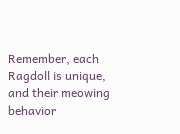Remember, each Ragdoll is unique, and their meowing behavior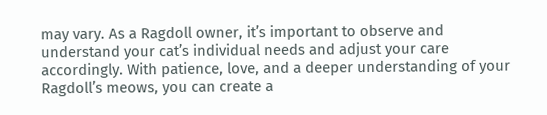may vary. As a Ragdoll owner, it’s important to observe and understand your cat’s individual needs and adjust your care accordingly. With patience, love, and a deeper understanding of your Ragdoll’s meows, you can create a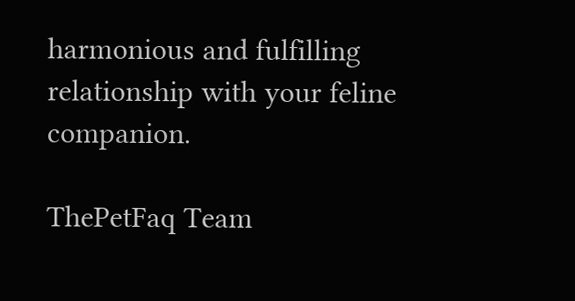harmonious and fulfilling relationship with your feline companion.

ThePetFaq Team